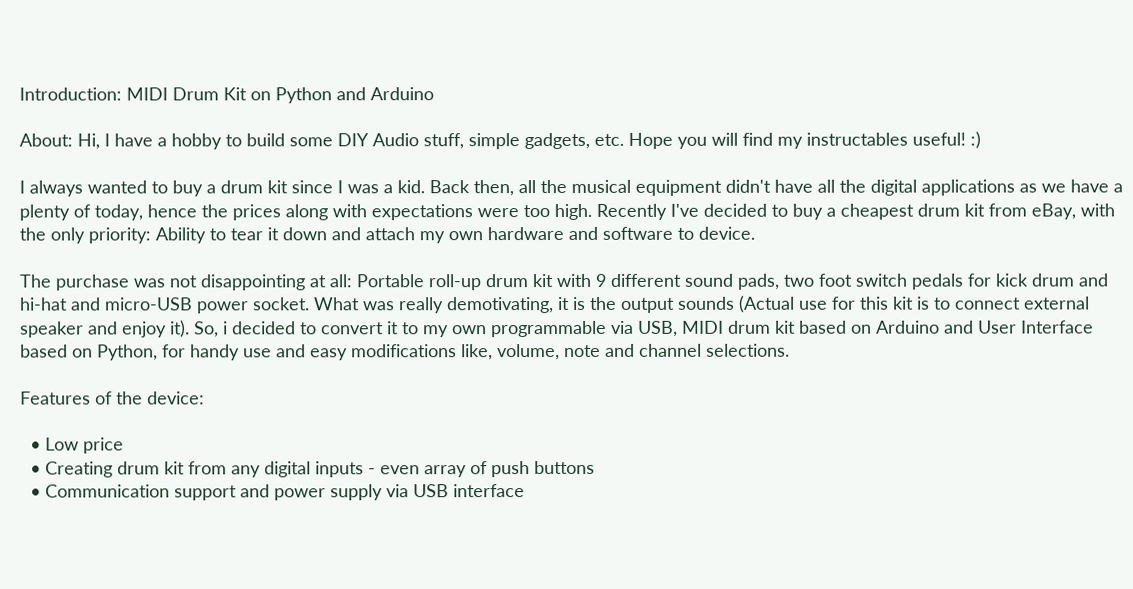Introduction: MIDI Drum Kit on Python and Arduino

About: Hi, I have a hobby to build some DIY Audio stuff, simple gadgets, etc. Hope you will find my instructables useful! :)

I always wanted to buy a drum kit since I was a kid. Back then, all the musical equipment didn't have all the digital applications as we have a plenty of today, hence the prices along with expectations were too high. Recently I've decided to buy a cheapest drum kit from eBay, with the only priority: Ability to tear it down and attach my own hardware and software to device.

The purchase was not disappointing at all: Portable roll-up drum kit with 9 different sound pads, two foot switch pedals for kick drum and hi-hat and micro-USB power socket. What was really demotivating, it is the output sounds (Actual use for this kit is to connect external speaker and enjoy it). So, i decided to convert it to my own programmable via USB, MIDI drum kit based on Arduino and User Interface based on Python, for handy use and easy modifications like, volume, note and channel selections.

Features of the device:

  • Low price
  • Creating drum kit from any digital inputs - even array of push buttons
  • Communication support and power supply via USB interface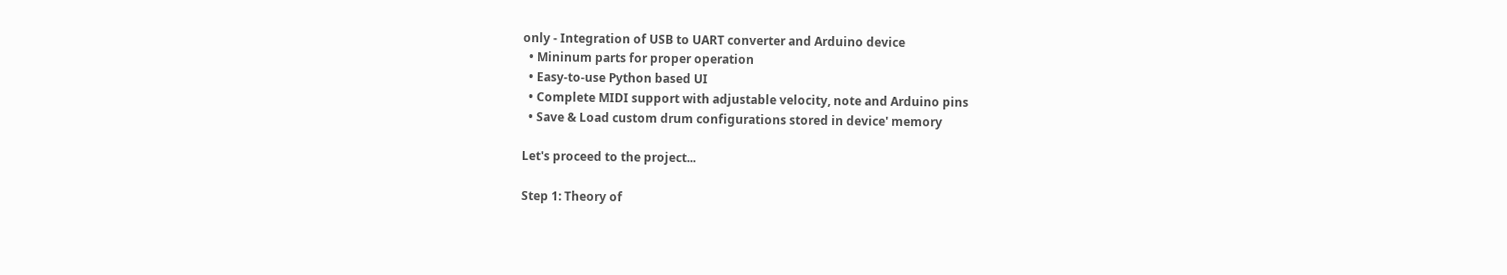only - Integration of USB to UART converter and Arduino device
  • Mininum parts for proper operation
  • Easy-to-use Python based UI
  • Complete MIDI support with adjustable velocity, note and Arduino pins
  • Save & Load custom drum configurations stored in device' memory

Let's proceed to the project...

Step 1: Theory of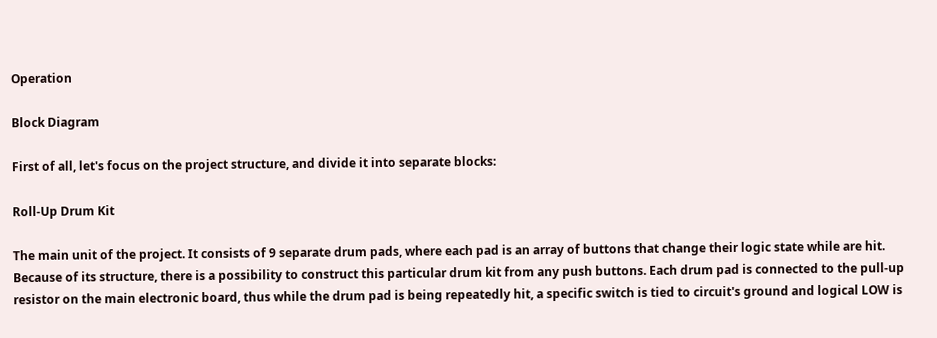Operation

Block Diagram

First of all, let's focus on the project structure, and divide it into separate blocks:

Roll-Up Drum Kit

The main unit of the project. It consists of 9 separate drum pads, where each pad is an array of buttons that change their logic state while are hit. Because of its structure, there is a possibility to construct this particular drum kit from any push buttons. Each drum pad is connected to the pull-up resistor on the main electronic board, thus while the drum pad is being repeatedly hit, a specific switch is tied to circuit's ground and logical LOW is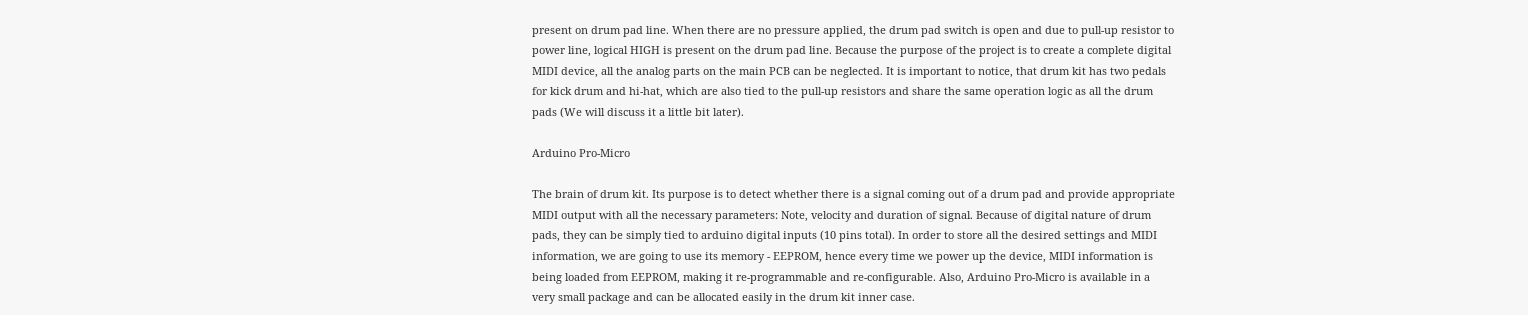present on drum pad line. When there are no pressure applied, the drum pad switch is open and due to pull-up resistor to power line, logical HIGH is present on the drum pad line. Because the purpose of the project is to create a complete digital MIDI device, all the analog parts on the main PCB can be neglected. It is important to notice, that drum kit has two pedals for kick drum and hi-hat, which are also tied to the pull-up resistors and share the same operation logic as all the drum pads (We will discuss it a little bit later).

Arduino Pro-Micro

The brain of drum kit. Its purpose is to detect whether there is a signal coming out of a drum pad and provide appropriate MIDI output with all the necessary parameters: Note, velocity and duration of signal. Because of digital nature of drum pads, they can be simply tied to arduino digital inputs (10 pins total). In order to store all the desired settings and MIDI information, we are going to use its memory - EEPROM, hence every time we power up the device, MIDI information is being loaded from EEPROM, making it re-programmable and re-configurable. Also, Arduino Pro-Micro is available in a very small package and can be allocated easily in the drum kit inner case.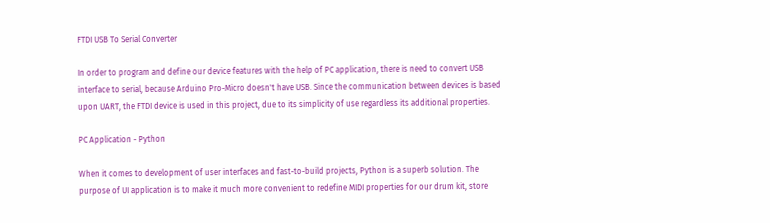FTDI USB To Serial Converter

In order to program and define our device features with the help of PC application, there is need to convert USB interface to serial, because Arduino Pro-Micro doesn't have USB. Since the communication between devices is based upon UART, the FTDI device is used in this project, due to its simplicity of use regardless its additional properties.

PC Application - Python

When it comes to development of user interfaces and fast-to-build projects, Python is a superb solution. The purpose of UI application is to make it much more convenient to redefine MIDI properties for our drum kit, store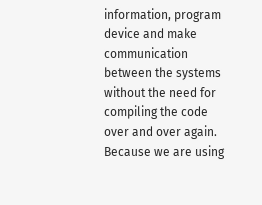information, program device and make communication between the systems without the need for compiling the code over and over again. Because we are using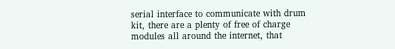serial interface to communicate with drum kit, there are a plenty of free of charge modules all around the internet, that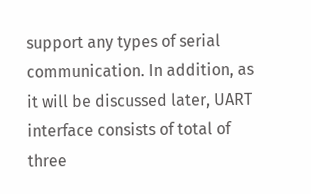support any types of serial communication. In addition, as it will be discussed later, UART interface consists of total of three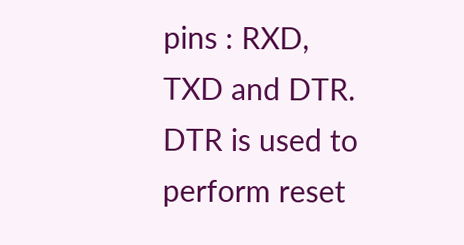pins : RXD, TXD and DTR. DTR is used to perform reset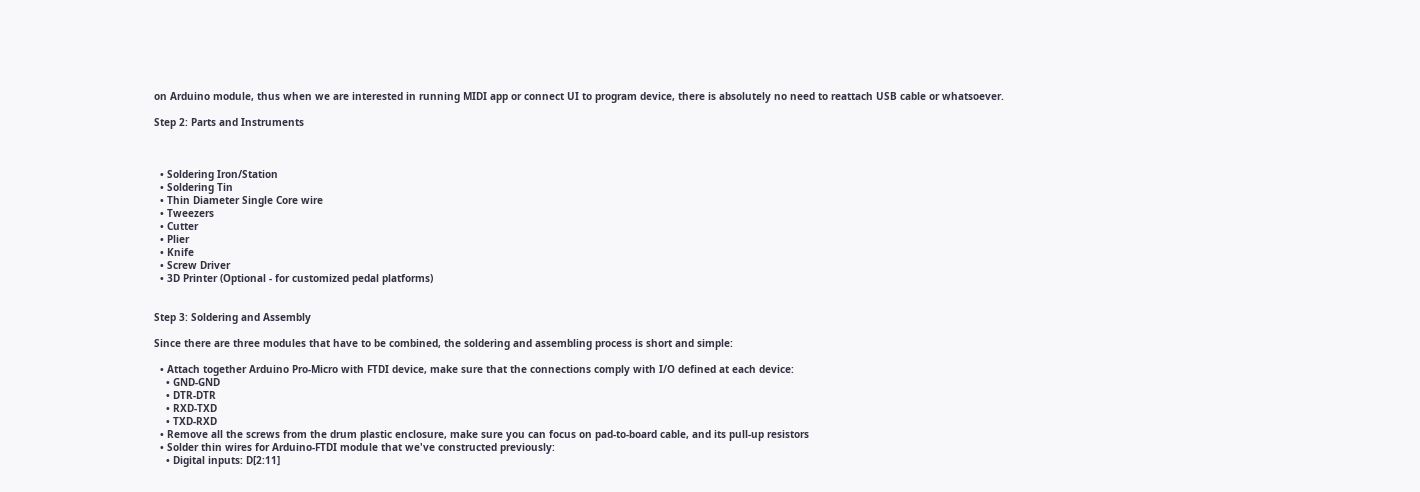on Arduino module, thus when we are interested in running MIDI app or connect UI to program device, there is absolutely no need to reattach USB cable or whatsoever.

Step 2: Parts and Instruments



  • Soldering Iron/Station
  • Soldering Tin
  • Thin Diameter Single Core wire
  • Tweezers
  • Cutter
  • Plier
  • Knife
  • Screw Driver
  • 3D Printer (Optional - for customized pedal platforms)


Step 3: Soldering and Assembly

Since there are three modules that have to be combined, the soldering and assembling process is short and simple:

  • Attach together Arduino Pro-Micro with FTDI device, make sure that the connections comply with I/O defined at each device:
    • GND-GND
    • DTR-DTR
    • RXD-TXD
    • TXD-RXD
  • Remove all the screws from the drum plastic enclosure, make sure you can focus on pad-to-board cable, and its pull-up resistors
  • Solder thin wires for Arduino-FTDI module that we've constructed previously:
    • Digital inputs: D[2:11]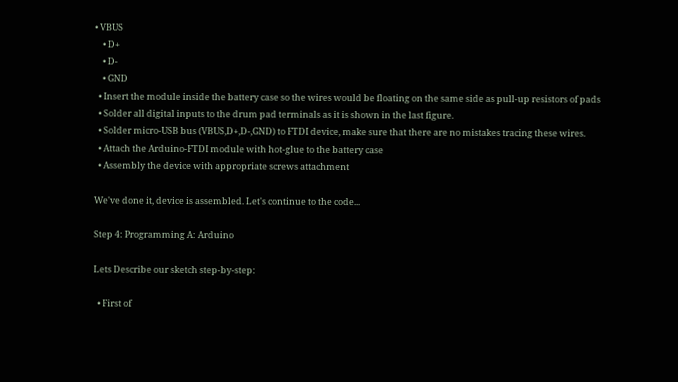• VBUS
    • D+
    • D-
    • GND
  • Insert the module inside the battery case so the wires would be floating on the same side as pull-up resistors of pads
  • Solder all digital inputs to the drum pad terminals as it is shown in the last figure.
  • Solder micro-USB bus (VBUS,D+,D-,GND) to FTDI device, make sure that there are no mistakes tracing these wires.
  • Attach the Arduino-FTDI module with hot-glue to the battery case
  • Assembly the device with appropriate screws attachment

We've done it, device is assembled. Let's continue to the code...

Step 4: Programming A: Arduino

Lets Describe our sketch step-by-step:

  • First of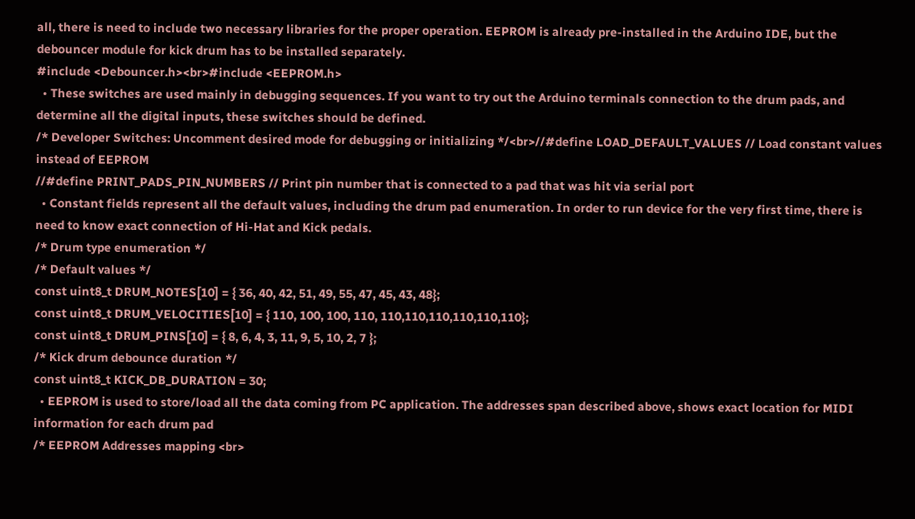all, there is need to include two necessary libraries for the proper operation. EEPROM is already pre-installed in the Arduino IDE, but the debouncer module for kick drum has to be installed separately.
#include <Debouncer.h><br>#include <EEPROM.h>
  • These switches are used mainly in debugging sequences. If you want to try out the Arduino terminals connection to the drum pads, and determine all the digital inputs, these switches should be defined.
/* Developer Switches: Uncomment desired mode for debugging or initializing */<br>//#define LOAD_DEFAULT_VALUES // Load constant values instead of EEPROM
//#define PRINT_PADS_PIN_NUMBERS // Print pin number that is connected to a pad that was hit via serial port
  • Constant fields represent all the default values, including the drum pad enumeration. In order to run device for the very first time, there is need to know exact connection of Hi-Hat and Kick pedals.
/* Drum type enumeration */
/* Default values */
const uint8_t DRUM_NOTES[10] = { 36, 40, 42, 51, 49, 55, 47, 45, 43, 48};
const uint8_t DRUM_VELOCITIES[10] = { 110, 100, 100, 110, 110,110,110,110,110,110};
const uint8_t DRUM_PINS[10] = { 8, 6, 4, 3, 11, 9, 5, 10, 2, 7 };
/* Kick drum debounce duration */
const uint8_t KICK_DB_DURATION = 30;
  • EEPROM is used to store/load all the data coming from PC application. The addresses span described above, shows exact location for MIDI information for each drum pad
/* EEPROM Addresses mapping <br>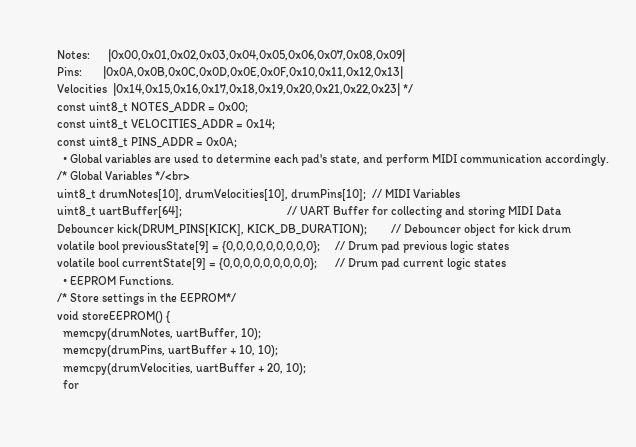Notes:      |0x00,0x01,0x02,0x03,0x04,0x05,0x06,0x07,0x08,0x09|
Pins:       |0x0A,0x0B,0x0C,0x0D,0x0E,0x0F,0x10,0x11,0x12,0x13|
Velocities  |0x14,0x15,0x16,0x17,0x18,0x19,0x20,0x21,0x22,0x23| */
const uint8_t NOTES_ADDR = 0x00;
const uint8_t VELOCITIES_ADDR = 0x14;
const uint8_t PINS_ADDR = 0x0A;
  • Global variables are used to determine each pad's state, and perform MIDI communication accordingly.
/* Global Variables */<br>
uint8_t drumNotes[10], drumVelocities[10], drumPins[10];  // MIDI Variables
uint8_t uartBuffer[64];                                   // UART Buffer for collecting and storing MIDI Data
Debouncer kick(DRUM_PINS[KICK], KICK_DB_DURATION);        // Debouncer object for kick drum
volatile bool previousState[9] = {0,0,0,0,0,0,0,0,0};     // Drum pad previous logic states
volatile bool currentState[9] = {0,0,0,0,0,0,0,0,0};      // Drum pad current logic states
  • EEPROM Functions.
/* Store settings in the EEPROM*/
void storeEEPROM() {
  memcpy(drumNotes, uartBuffer, 10);
  memcpy(drumPins, uartBuffer + 10, 10);
  memcpy(drumVelocities, uartBuffer + 20, 10);
  for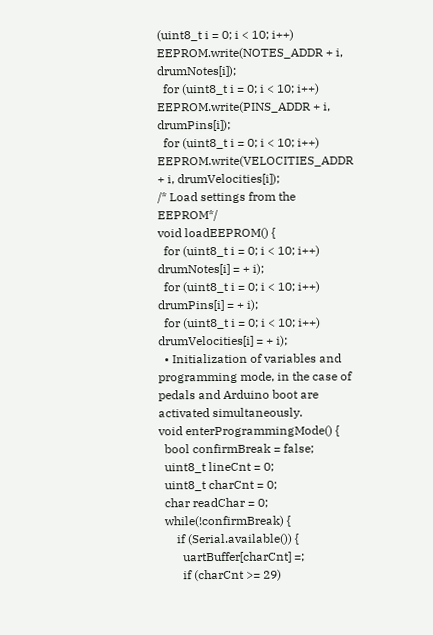(uint8_t i = 0; i < 10; i++) EEPROM.write(NOTES_ADDR + i, drumNotes[i]);
  for (uint8_t i = 0; i < 10; i++) EEPROM.write(PINS_ADDR + i, drumPins[i]);
  for (uint8_t i = 0; i < 10; i++) EEPROM.write(VELOCITIES_ADDR + i, drumVelocities[i]);
/* Load settings from the EEPROM*/
void loadEEPROM() {
  for (uint8_t i = 0; i < 10; i++) drumNotes[i] = + i);
  for (uint8_t i = 0; i < 10; i++) drumPins[i] = + i);
  for (uint8_t i = 0; i < 10; i++) drumVelocities[i] = + i);
  • Initialization of variables and programming mode, in the case of pedals and Arduino boot are activated simultaneously.
void enterProgrammingMode() {
  bool confirmBreak = false;
  uint8_t lineCnt = 0;
  uint8_t charCnt = 0;
  char readChar = 0;
  while(!confirmBreak) {
      if (Serial.available()) {
        uartBuffer[charCnt] =;
        if (charCnt >= 29)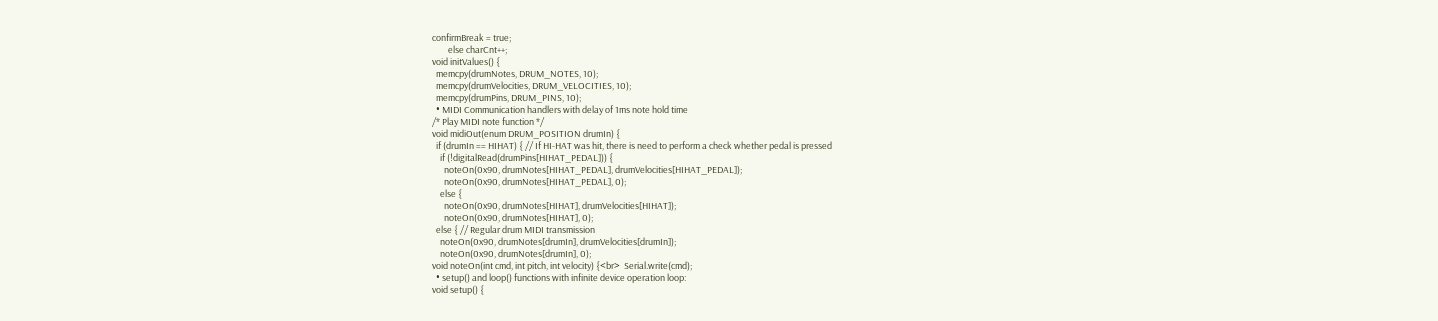confirmBreak = true;
        else charCnt++;
void initValues() {
  memcpy(drumNotes, DRUM_NOTES, 10);
  memcpy(drumVelocities, DRUM_VELOCITIES, 10);
  memcpy(drumPins, DRUM_PINS, 10);
  • MIDI Communication handlers with delay of 1ms note hold time
/* Play MIDI note function */
void midiOut(enum DRUM_POSITION drumIn) {
  if (drumIn == HIHAT) { // If HI-HAT was hit, there is need to perform a check whether pedal is pressed
    if (!digitalRead(drumPins[HIHAT_PEDAL])) {
      noteOn(0x90, drumNotes[HIHAT_PEDAL], drumVelocities[HIHAT_PEDAL]);
      noteOn(0x90, drumNotes[HIHAT_PEDAL], 0);
    else {
      noteOn(0x90, drumNotes[HIHAT], drumVelocities[HIHAT]);
      noteOn(0x90, drumNotes[HIHAT], 0);
  else { // Regular drum MIDI transmission
    noteOn(0x90, drumNotes[drumIn], drumVelocities[drumIn]);
    noteOn(0x90, drumNotes[drumIn], 0);
void noteOn(int cmd, int pitch, int velocity) {<br>  Serial.write(cmd);
  • setup() and loop() functions with infinite device operation loop:
void setup() {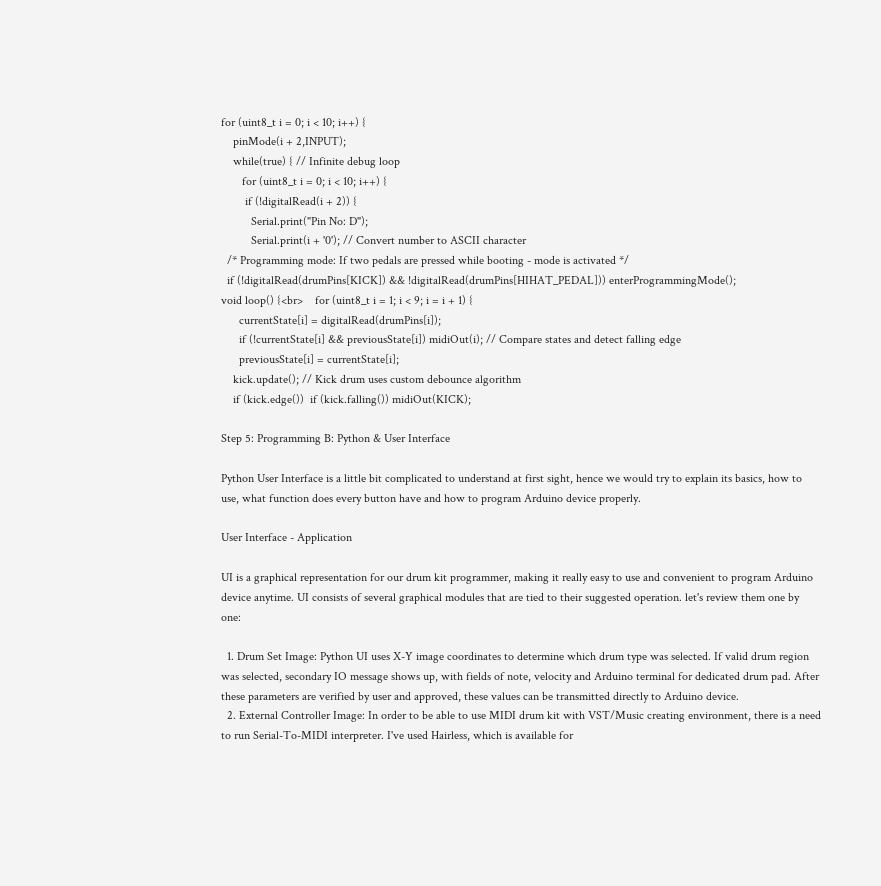for (uint8_t i = 0; i < 10; i++) {
    pinMode(i + 2,INPUT);
    while(true) { // Infinite debug loop
       for (uint8_t i = 0; i < 10; i++) {
        if (!digitalRead(i + 2)) {
          Serial.print("Pin No: D");
          Serial.print(i + '0'); // Convert number to ASCII character
  /* Programming mode: If two pedals are pressed while booting - mode is activated */
  if (!digitalRead(drumPins[KICK]) && !digitalRead(drumPins[HIHAT_PEDAL])) enterProgrammingMode();
void loop() {<br>    for (uint8_t i = 1; i < 9; i = i + 1) {
      currentState[i] = digitalRead(drumPins[i]);
      if (!currentState[i] && previousState[i]) midiOut(i); // Compare states and detect falling edge
      previousState[i] = currentState[i];
    kick.update(); // Kick drum uses custom debounce algorithm
    if (kick.edge())  if (kick.falling()) midiOut(KICK);

Step 5: Programming B: Python & User Interface

Python User Interface is a little bit complicated to understand at first sight, hence we would try to explain its basics, how to use, what function does every button have and how to program Arduino device properly.

User Interface - Application

UI is a graphical representation for our drum kit programmer, making it really easy to use and convenient to program Arduino device anytime. UI consists of several graphical modules that are tied to their suggested operation. let's review them one by one:

  1. Drum Set Image: Python UI uses X-Y image coordinates to determine which drum type was selected. If valid drum region was selected, secondary IO message shows up, with fields of note, velocity and Arduino terminal for dedicated drum pad. After these parameters are verified by user and approved, these values can be transmitted directly to Arduino device.
  2. External Controller Image: In order to be able to use MIDI drum kit with VST/Music creating environment, there is a need to run Serial-To-MIDI interpreter. I've used Hairless, which is available for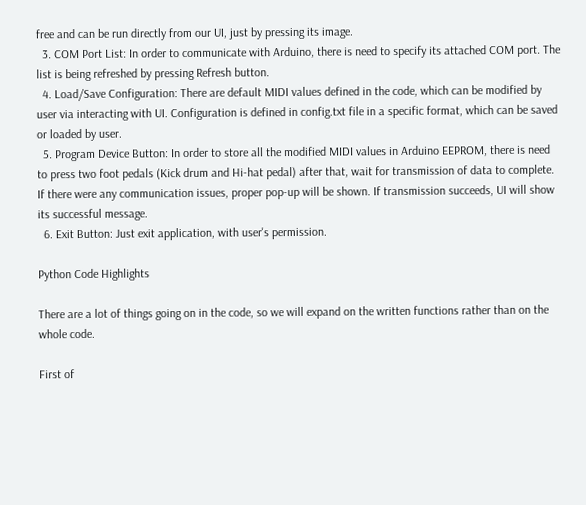free and can be run directly from our UI, just by pressing its image.
  3. COM Port List: In order to communicate with Arduino, there is need to specify its attached COM port. The list is being refreshed by pressing Refresh button.
  4. Load/Save Configuration: There are default MIDI values defined in the code, which can be modified by user via interacting with UI. Configuration is defined in config.txt file in a specific format, which can be saved or loaded by user.
  5. Program Device Button: In order to store all the modified MIDI values in Arduino EEPROM, there is need to press two foot pedals (Kick drum and Hi-hat pedal) after that, wait for transmission of data to complete. If there were any communication issues, proper pop-up will be shown. If transmission succeeds, UI will show its successful message.
  6. Exit Button: Just exit application, with user's permission.

Python Code Highlights

There are a lot of things going on in the code, so we will expand on the written functions rather than on the whole code.

First of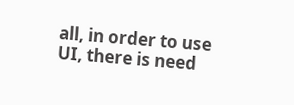all, in order to use UI, there is need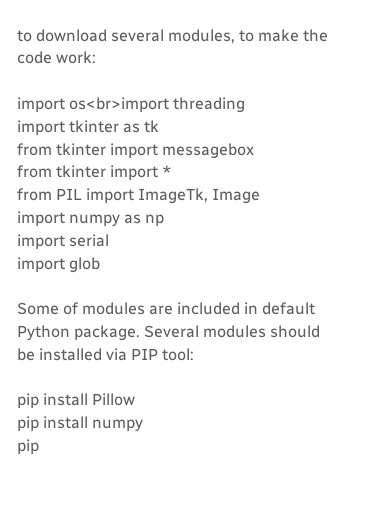to download several modules, to make the code work:

import os<br>import threading
import tkinter as tk
from tkinter import messagebox
from tkinter import *
from PIL import ImageTk, Image
import numpy as np
import serial
import glob

Some of modules are included in default Python package. Several modules should be installed via PIP tool:

pip install Pillow
pip install numpy
pip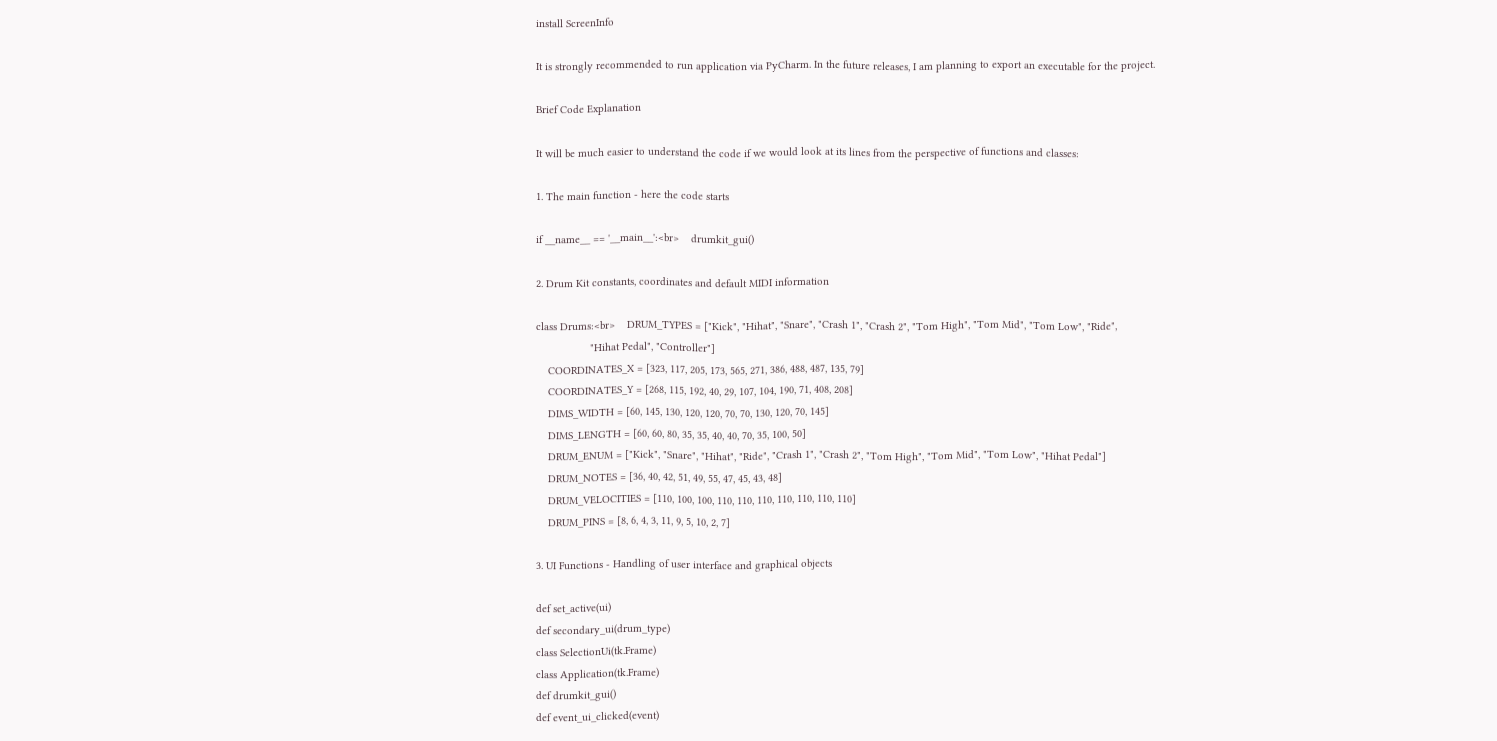install ScreenInfo

It is strongly recommended to run application via PyCharm. In the future releases, I am planning to export an executable for the project.

Brief Code Explanation

It will be much easier to understand the code if we would look at its lines from the perspective of functions and classes:

1. The main function - here the code starts

if __name__ == '__main__':<br>    drumkit_gui()

2. Drum Kit constants, coordinates and default MIDI information

class Drums:<br>    DRUM_TYPES = ["Kick", "Hihat", "Snare", "Crash 1", "Crash 2", "Tom High", "Tom Mid", "Tom Low", "Ride",
                  "Hihat Pedal", "Controller"]
    COORDINATES_X = [323, 117, 205, 173, 565, 271, 386, 488, 487, 135, 79]
    COORDINATES_Y = [268, 115, 192, 40, 29, 107, 104, 190, 71, 408, 208]
    DIMS_WIDTH = [60, 145, 130, 120, 120, 70, 70, 130, 120, 70, 145]
    DIMS_LENGTH = [60, 60, 80, 35, 35, 40, 40, 70, 35, 100, 50]
    DRUM_ENUM = ["Kick", "Snare", "Hihat", "Ride", "Crash 1", "Crash 2", "Tom High", "Tom Mid", "Tom Low", "Hihat Pedal"]
    DRUM_NOTES = [36, 40, 42, 51, 49, 55, 47, 45, 43, 48]
    DRUM_VELOCITIES = [110, 100, 100, 110, 110, 110, 110, 110, 110, 110]
    DRUM_PINS = [8, 6, 4, 3, 11, 9, 5, 10, 2, 7]

3. UI Functions - Handling of user interface and graphical objects

def set_active(ui)
def secondary_ui(drum_type)
class SelectionUi(tk.Frame)
class Application(tk.Frame)
def drumkit_gui()
def event_ui_clicked(event)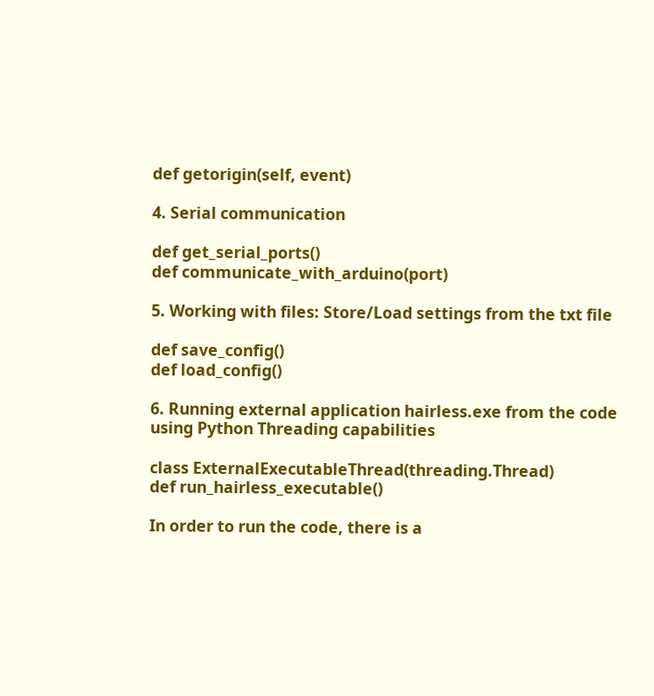def getorigin(self, event)

4. Serial communication

def get_serial_ports()
def communicate_with_arduino(port)

5. Working with files: Store/Load settings from the txt file

def save_config()
def load_config()

6. Running external application hairless.exe from the code using Python Threading capabilities

class ExternalExecutableThread(threading.Thread)
def run_hairless_executable()

In order to run the code, there is a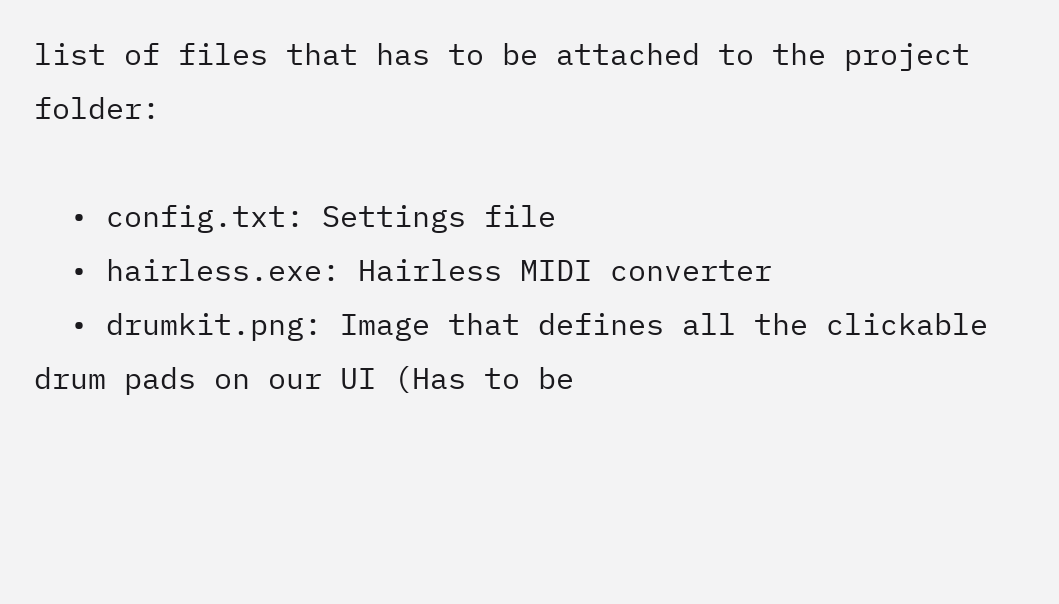list of files that has to be attached to the project folder:

  • config.txt: Settings file
  • hairless.exe: Hairless MIDI converter
  • drumkit.png: Image that defines all the clickable drum pads on our UI (Has to be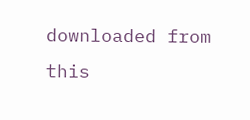downloaded from this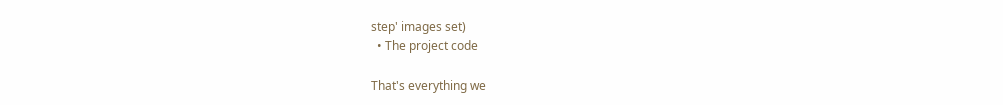step' images set)
  • The project code

That's everything we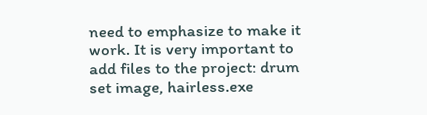need to emphasize to make it work. It is very important to add files to the project: drum set image, hairless.exe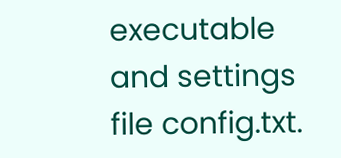executable and settings file config.txt.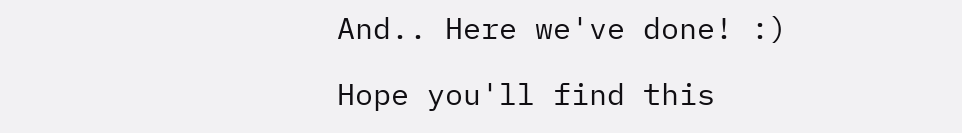And.. Here we've done! :)

Hope you'll find this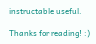instructable useful.

Thanks for reading! :)